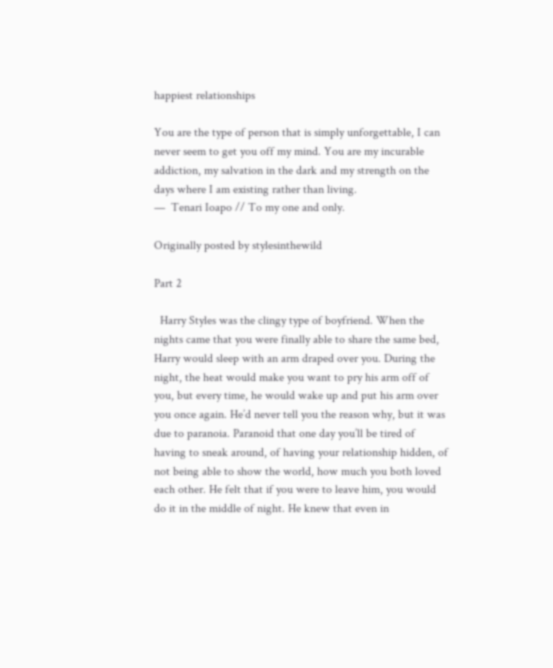happiest relationships

You are the type of person that is simply unforgettable, I can never seem to get you off my mind. You are my incurable addiction, my salvation in the dark and my strength on the days where I am existing rather than living.
—  Tenari Ioapo // To my one and only.

Originally posted by stylesinthewild

Part 2

  Harry Styles was the clingy type of boyfriend. When the nights came that you were finally able to share the same bed, Harry would sleep with an arm draped over you. During the night, the heat would make you want to pry his arm off of you, but every time, he would wake up and put his arm over you once again. He’d never tell you the reason why, but it was due to paranoia. Paranoid that one day you’ll be tired of having to sneak around, of having your relationship hidden, of not being able to show the world, how much you both loved each other. He felt that if you were to leave him, you would do it in the middle of night. He knew that even in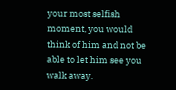your most selfish moment, you would think of him and not be able to let him see you walk away.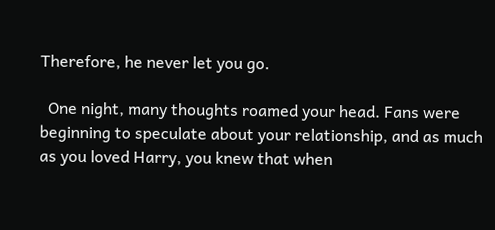Therefore, he never let you go.

  One night, many thoughts roamed your head. Fans were beginning to speculate about your relationship, and as much as you loved Harry, you knew that when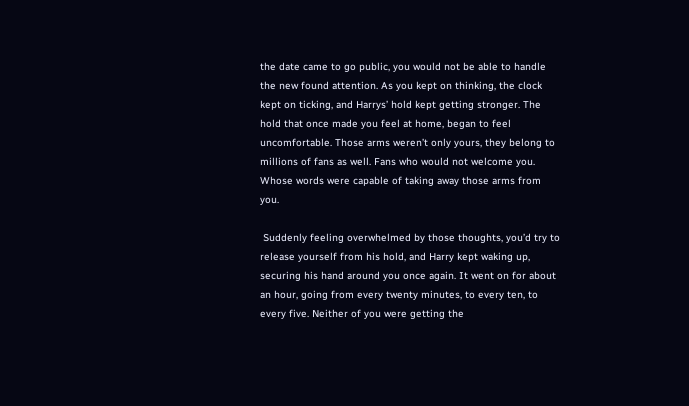the date came to go public, you would not be able to handle the new found attention. As you kept on thinking, the clock kept on ticking, and Harrys’ hold kept getting stronger. The hold that once made you feel at home, began to feel uncomfortable. Those arms weren’t only yours, they belong to millions of fans as well. Fans who would not welcome you. Whose words were capable of taking away those arms from you.

 Suddenly feeling overwhelmed by those thoughts, you’d try to release yourself from his hold, and Harry kept waking up, securing his hand around you once again. It went on for about an hour, going from every twenty minutes, to every ten, to every five. Neither of you were getting the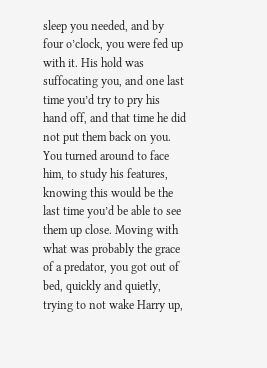sleep you needed, and by four o’clock, you were fed up with it. His hold was suffocating you, and one last time you’d try to pry his hand off, and that time he did not put them back on you. You turned around to face him, to study his features, knowing this would be the last time you’d be able to see them up close. Moving with what was probably the grace of a predator, you got out of bed, quickly and quietly, trying to not wake Harry up,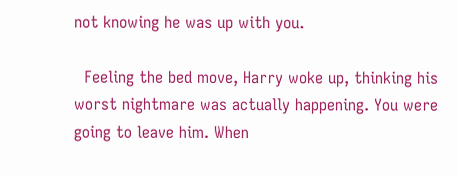not knowing he was up with you.

  Feeling the bed move, Harry woke up, thinking his worst nightmare was actually happening. You were going to leave him. When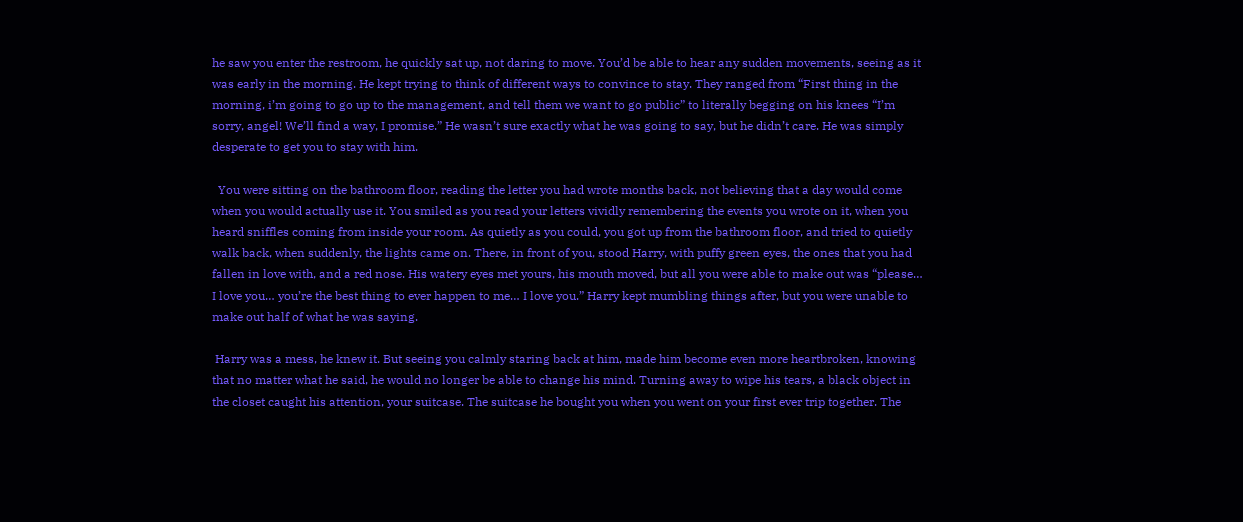he saw you enter the restroom, he quickly sat up, not daring to move. You’d be able to hear any sudden movements, seeing as it was early in the morning. He kept trying to think of different ways to convince to stay. They ranged from “First thing in the morning, i’m going to go up to the management, and tell them we want to go public” to literally begging on his knees “I’m sorry, angel! We’ll find a way, I promise.” He wasn’t sure exactly what he was going to say, but he didn’t care. He was simply desperate to get you to stay with him.

  You were sitting on the bathroom floor, reading the letter you had wrote months back, not believing that a day would come when you would actually use it. You smiled as you read your letters vividly remembering the events you wrote on it, when you heard sniffles coming from inside your room. As quietly as you could, you got up from the bathroom floor, and tried to quietly walk back, when suddenly, the lights came on. There, in front of you, stood Harry, with puffy green eyes, the ones that you had fallen in love with, and a red nose. His watery eyes met yours, his mouth moved, but all you were able to make out was “please… I love you… you’re the best thing to ever happen to me… I love you.” Harry kept mumbling things after, but you were unable to make out half of what he was saying.

 Harry was a mess, he knew it. But seeing you calmly staring back at him, made him become even more heartbroken, knowing that no matter what he said, he would no longer be able to change his mind. Turning away to wipe his tears, a black object in the closet caught his attention, your suitcase. The suitcase he bought you when you went on your first ever trip together. The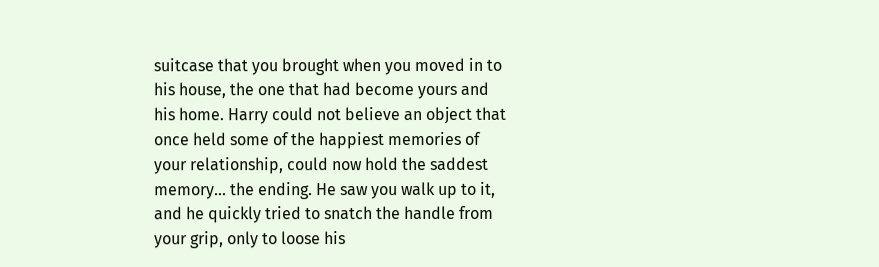suitcase that you brought when you moved in to his house, the one that had become yours and his home. Harry could not believe an object that once held some of the happiest memories of your relationship, could now hold the saddest memory… the ending. He saw you walk up to it, and he quickly tried to snatch the handle from your grip, only to loose his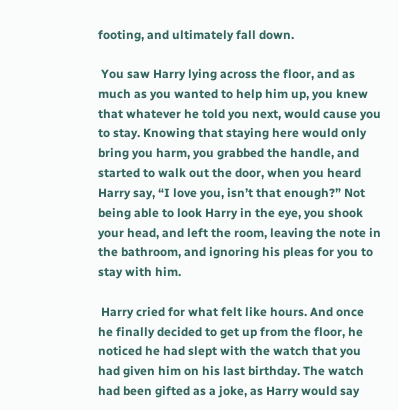footing, and ultimately fall down.

 You saw Harry lying across the floor, and as much as you wanted to help him up, you knew that whatever he told you next, would cause you to stay. Knowing that staying here would only bring you harm, you grabbed the handle, and started to walk out the door, when you heard Harry say, “I love you, isn’t that enough?” Not being able to look Harry in the eye, you shook your head, and left the room, leaving the note in the bathroom, and ignoring his pleas for you to stay with him.

 Harry cried for what felt like hours. And once he finally decided to get up from the floor, he noticed he had slept with the watch that you had given him on his last birthday. The watch had been gifted as a joke, as Harry would say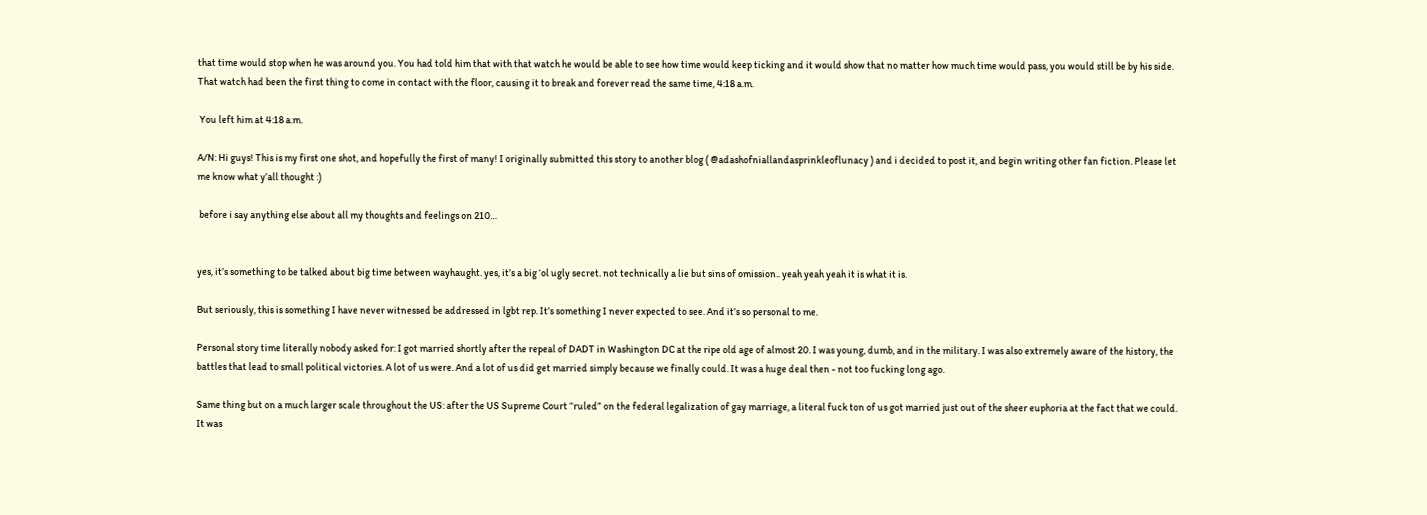that time would stop when he was around you. You had told him that with that watch he would be able to see how time would keep ticking and it would show that no matter how much time would pass, you would still be by his side. That watch had been the first thing to come in contact with the floor, causing it to break and forever read the same time, 4:18 a.m.

 You left him at 4:18 a.m.

A/N: Hi guys! This is my first one shot, and hopefully the first of many! I originally submitted this story to another blog ( @adashofniallandasprinkleoflunacy ) and i decided to post it, and begin writing other fan fiction. Please let me know what y’all thought :)

 before i say anything else about all my thoughts and feelings on 210…


yes, it’s something to be talked about big time between wayhaught. yes, it’s a big ‘ol ugly secret. not technically a lie but sins of omission.. yeah yeah yeah it is what it is.

But seriously, this is something I have never witnessed be addressed in lgbt rep. It’s something I never expected to see. And it’s so personal to me.

Personal story time literally nobody asked for: I got married shortly after the repeal of DADT in Washington DC at the ripe old age of almost 20. I was young, dumb, and in the military. I was also extremely aware of the history, the battles that lead to small political victories. A lot of us were. And a lot of us did get married simply because we finally could. It was a huge deal then - not too fucking long ago.

Same thing but on a much larger scale throughout the US: after the US Supreme Court “ruled” on the federal legalization of gay marriage, a literal fuck ton of us got married just out of the sheer euphoria at the fact that we could. It was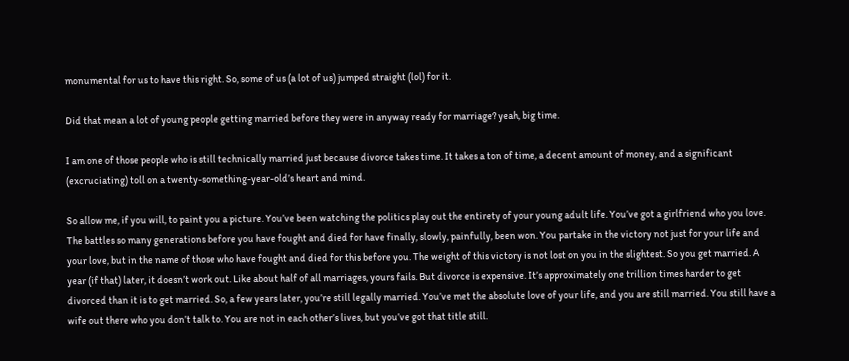monumental for us to have this right. So, some of us (a lot of us) jumped straight (lol) for it.

Did that mean a lot of young people getting married before they were in anyway ready for marriage? yeah, big time.

I am one of those people who is still technically married just because divorce takes time. It takes a ton of time, a decent amount of money, and a significant (excruciating) toll on a twenty-something-year-old’s heart and mind.

So allow me, if you will, to paint you a picture. You’ve been watching the politics play out the entirety of your young adult life. You’ve got a girlfriend who you love. The battles so many generations before you have fought and died for have finally, slowly, painfully, been won. You partake in the victory not just for your life and your love, but in the name of those who have fought and died for this before you. The weight of this victory is not lost on you in the slightest. So you get married. A year (if that) later, it doesn’t work out. Like about half of all marriages, yours fails. But divorce is expensive. It’s approximately one trillion times harder to get divorced than it is to get married. So, a few years later, you’re still legally married. You’ve met the absolute love of your life, and you are still married. You still have a wife out there who you don’t talk to. You are not in each other’s lives, but you’ve got that title still.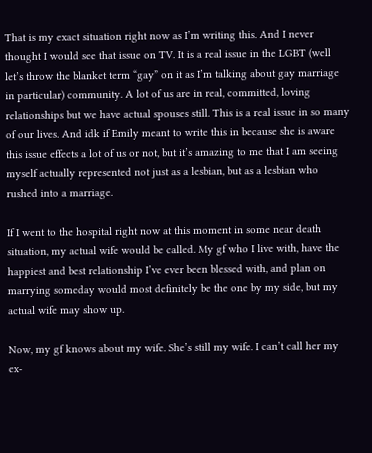That is my exact situation right now as I’m writing this. And I never thought I would see that issue on TV. It is a real issue in the LGBT (well let’s throw the blanket term “gay” on it as I’m talking about gay marriage in particular) community. A lot of us are in real, committed, loving relationships but we have actual spouses still. This is a real issue in so many of our lives. And idk if Emily meant to write this in because she is aware this issue effects a lot of us or not, but it’s amazing to me that I am seeing myself actually represented not just as a lesbian, but as a lesbian who rushed into a marriage.

If I went to the hospital right now at this moment in some near death situation, my actual wife would be called. My gf who I live with, have the happiest and best relationship I’ve ever been blessed with, and plan on marrying someday would most definitely be the one by my side, but my actual wife may show up.

Now, my gf knows about my wife. She’s still my wife. I can’t call her my ex-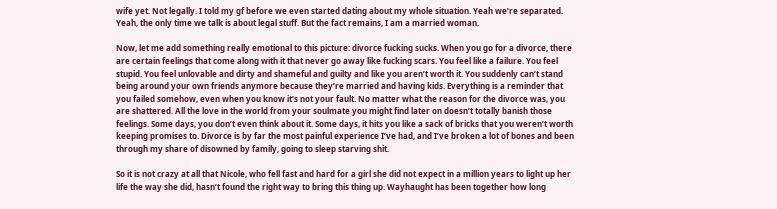wife yet. Not legally. I told my gf before we even started dating about my whole situation. Yeah we’re separated. Yeah, the only time we talk is about legal stuff. But the fact remains, I am a married woman.

Now, let me add something really emotional to this picture: divorce fucking sucks. When you go for a divorce, there are certain feelings that come along with it that never go away like fucking scars. You feel like a failure. You feel stupid. You feel unlovable and dirty and shameful and guilty and like you aren’t worth it. You suddenly can’t stand being around your own friends anymore because they’re married and having kids. Everything is a reminder that you failed somehow, even when you know it’s not your fault. No matter what the reason for the divorce was, you are shattered. All the love in the world from your soulmate you might find later on doesn’t totally banish those feelings. Some days, you don’t even think about it. Some days, it hits you like a sack of bricks that you weren’t worth keeping promises to. Divorce is by far the most painful experience I’ve had, and I’ve broken a lot of bones and been through my share of disowned by family, going to sleep starving shit.

So it is not crazy at all that Nicole, who fell fast and hard for a girl she did not expect in a million years to light up her life the way she did, hasn’t found the right way to bring this thing up. Wayhaught has been together how long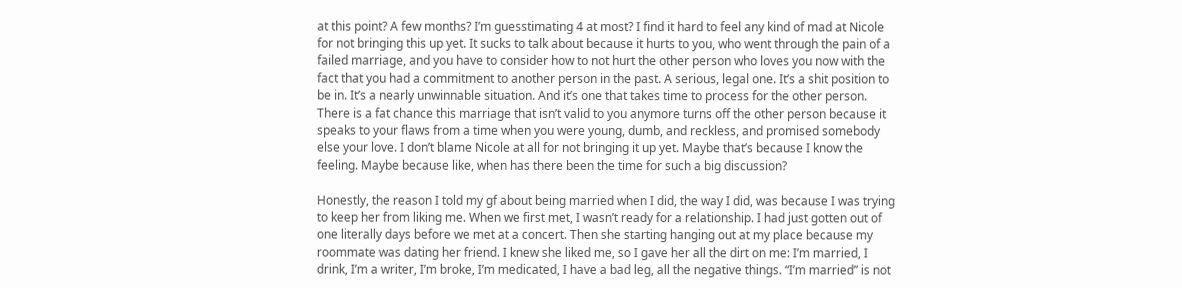at this point? A few months? I’m guesstimating 4 at most? I find it hard to feel any kind of mad at Nicole for not bringing this up yet. It sucks to talk about because it hurts to you, who went through the pain of a failed marriage, and you have to consider how to not hurt the other person who loves you now with the fact that you had a commitment to another person in the past. A serious, legal one. It’s a shit position to be in. It’s a nearly unwinnable situation. And it’s one that takes time to process for the other person. There is a fat chance this marriage that isn’t valid to you anymore turns off the other person because it speaks to your flaws from a time when you were young, dumb, and reckless, and promised somebody else your love. I don’t blame Nicole at all for not bringing it up yet. Maybe that’s because I know the feeling. Maybe because like, when has there been the time for such a big discussion?

Honestly, the reason I told my gf about being married when I did, the way I did, was because I was trying to keep her from liking me. When we first met, I wasn’t ready for a relationship. I had just gotten out of one literally days before we met at a concert. Then she starting hanging out at my place because my roommate was dating her friend. I knew she liked me, so I gave her all the dirt on me: I’m married, I drink, I’m a writer, I’m broke, I’m medicated, I have a bad leg, all the negative things. “I’m married” is not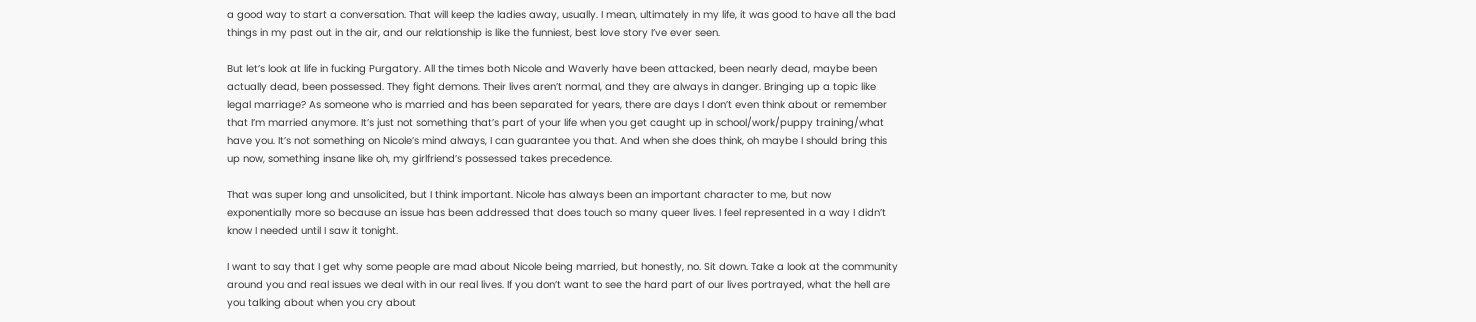a good way to start a conversation. That will keep the ladies away, usually. I mean, ultimately in my life, it was good to have all the bad things in my past out in the air, and our relationship is like the funniest, best love story I’ve ever seen.

But let’s look at life in fucking Purgatory. All the times both Nicole and Waverly have been attacked, been nearly dead, maybe been actually dead, been possessed. They fight demons. Their lives aren’t normal, and they are always in danger. Bringing up a topic like legal marriage? As someone who is married and has been separated for years, there are days I don’t even think about or remember that I’m married anymore. It’s just not something that’s part of your life when you get caught up in school/work/puppy training/what have you. It’s not something on Nicole’s mind always, I can guarantee you that. And when she does think, oh maybe I should bring this up now, something insane like oh, my girlfriend’s possessed takes precedence.

That was super long and unsolicited, but I think important. Nicole has always been an important character to me, but now exponentially more so because an issue has been addressed that does touch so many queer lives. I feel represented in a way I didn’t know I needed until I saw it tonight.

I want to say that I get why some people are mad about Nicole being married, but honestly, no. Sit down. Take a look at the community around you and real issues we deal with in our real lives. If you don’t want to see the hard part of our lives portrayed, what the hell are you talking about when you cry about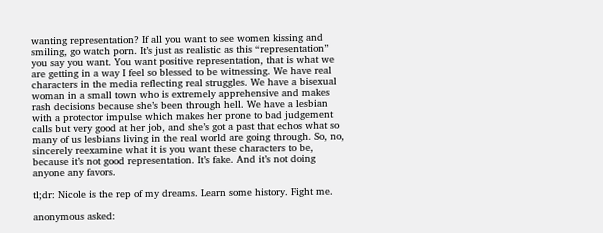wanting representation? If all you want to see women kissing and smiling, go watch porn. It’s just as realistic as this “representation” you say you want. You want positive representation, that is what we are getting in a way I feel so blessed to be witnessing. We have real characters in the media reflecting real struggles. We have a bisexual woman in a small town who is extremely apprehensive and makes rash decisions because she’s been through hell. We have a lesbian with a protector impulse which makes her prone to bad judgement calls but very good at her job, and she’s got a past that echos what so many of us lesbians living in the real world are going through. So, no, sincerely reexamine what it is you want these characters to be, because it’s not good representation. It’s fake. And it’s not doing anyone any favors.

tl;dr: Nicole is the rep of my dreams. Learn some history. Fight me.

anonymous asked: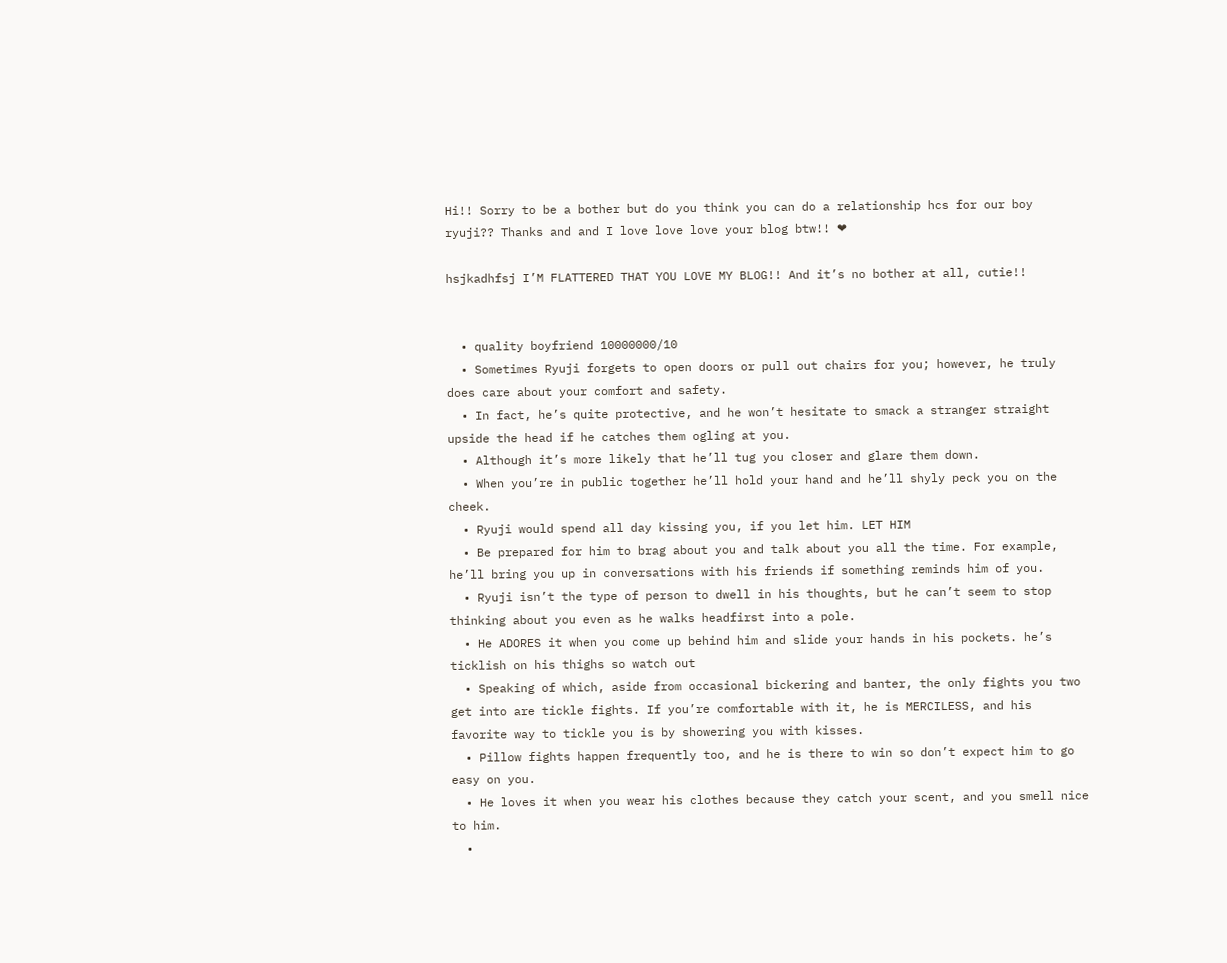Hi!! Sorry to be a bother but do you think you can do a relationship hcs for our boy ryuji?? Thanks and and I love love love your blog btw!! ❤

hsjkadhfsj I’M FLATTERED THAT YOU LOVE MY BLOG!! And it’s no bother at all, cutie!!


  • quality boyfriend 10000000/10
  • Sometimes Ryuji forgets to open doors or pull out chairs for you; however, he truly does care about your comfort and safety.
  • In fact, he’s quite protective, and he won’t hesitate to smack a stranger straight upside the head if he catches them ogling at you.
  • Although it’s more likely that he’ll tug you closer and glare them down.
  • When you’re in public together he’ll hold your hand and he’ll shyly peck you on the cheek.
  • Ryuji would spend all day kissing you, if you let him. LET HIM
  • Be prepared for him to brag about you and talk about you all the time. For example, he’ll bring you up in conversations with his friends if something reminds him of you.
  • Ryuji isn’t the type of person to dwell in his thoughts, but he can’t seem to stop thinking about you even as he walks headfirst into a pole.
  • He ADORES it when you come up behind him and slide your hands in his pockets. he’s ticklish on his thighs so watch out
  • Speaking of which, aside from occasional bickering and banter, the only fights you two get into are tickle fights. If you’re comfortable with it, he is MERCILESS, and his favorite way to tickle you is by showering you with kisses.
  • Pillow fights happen frequently too, and he is there to win so don’t expect him to go easy on you.
  • He loves it when you wear his clothes because they catch your scent, and you smell nice to him.
  •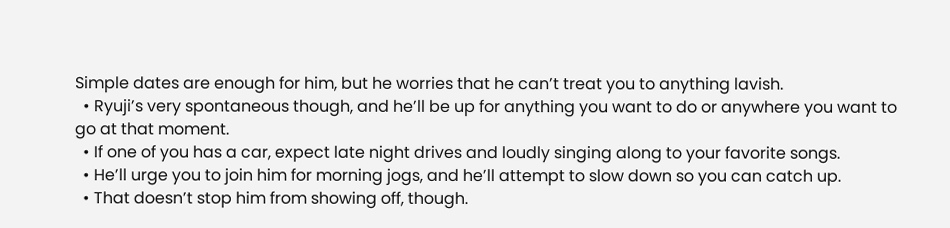Simple dates are enough for him, but he worries that he can’t treat you to anything lavish.
  • Ryuji’s very spontaneous though, and he’ll be up for anything you want to do or anywhere you want to go at that moment.
  • If one of you has a car, expect late night drives and loudly singing along to your favorite songs.
  • He’ll urge you to join him for morning jogs, and he’ll attempt to slow down so you can catch up.
  • That doesn’t stop him from showing off, though.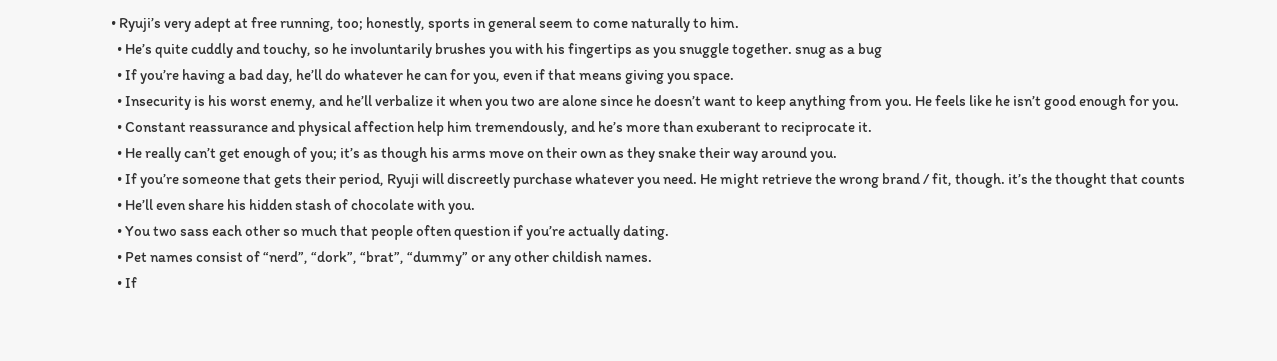• Ryuji’s very adept at free running, too; honestly, sports in general seem to come naturally to him.
  • He’s quite cuddly and touchy, so he involuntarily brushes you with his fingertips as you snuggle together. snug as a bug
  • If you’re having a bad day, he’ll do whatever he can for you, even if that means giving you space.
  • Insecurity is his worst enemy, and he’ll verbalize it when you two are alone since he doesn’t want to keep anything from you. He feels like he isn’t good enough for you.
  • Constant reassurance and physical affection help him tremendously, and he’s more than exuberant to reciprocate it.
  • He really can’t get enough of you; it’s as though his arms move on their own as they snake their way around you.
  • If you’re someone that gets their period, Ryuji will discreetly purchase whatever you need. He might retrieve the wrong brand / fit, though. it’s the thought that counts
  • He’ll even share his hidden stash of chocolate with you.
  • You two sass each other so much that people often question if you’re actually dating.
  • Pet names consist of “nerd”, “dork”, “brat”, “dummy” or any other childish names.
  • If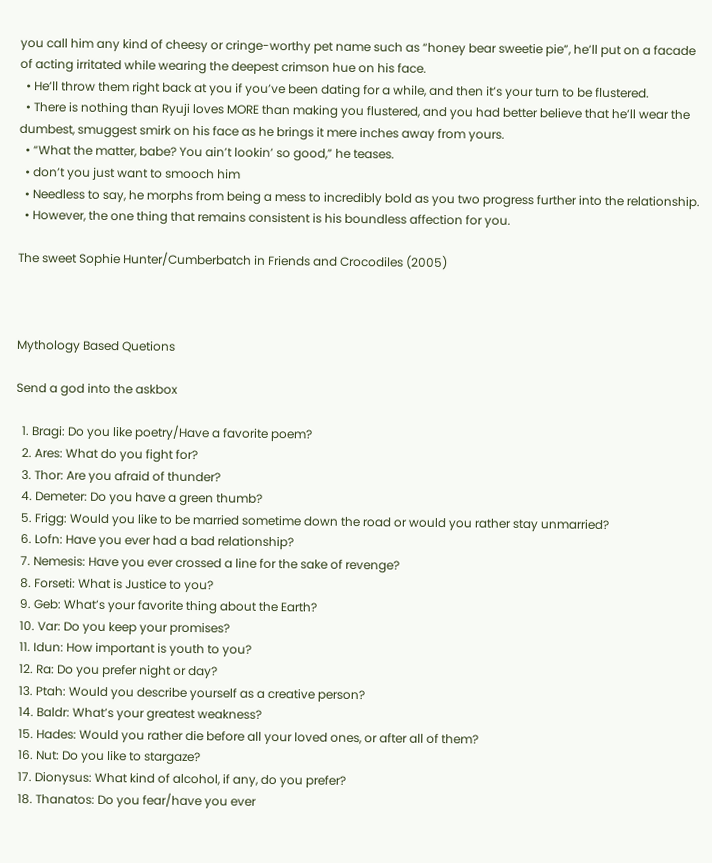you call him any kind of cheesy or cringe-worthy pet name such as “honey bear sweetie pie”, he’ll put on a facade of acting irritated while wearing the deepest crimson hue on his face.
  • He’ll throw them right back at you if you’ve been dating for a while, and then it’s your turn to be flustered.
  • There is nothing than Ryuji loves MORE than making you flustered, and you had better believe that he’ll wear the dumbest, smuggest smirk on his face as he brings it mere inches away from yours.
  • “What the matter, babe? You ain’t lookin’ so good,” he teases.
  • don’t you just want to smooch him
  • Needless to say, he morphs from being a mess to incredibly bold as you two progress further into the relationship.
  • However, the one thing that remains consistent is his boundless affection for you.

The sweet Sophie Hunter/Cumberbatch in Friends and Crocodiles (2005)



Mythology Based Quetions

Send a god into the askbox

  1. Bragi: Do you like poetry/Have a favorite poem?
  2. Ares: What do you fight for?
  3. Thor: Are you afraid of thunder?
  4. Demeter: Do you have a green thumb?
  5. Frigg: Would you like to be married sometime down the road or would you rather stay unmarried?
  6. Lofn: Have you ever had a bad relationship?
  7. Nemesis: Have you ever crossed a line for the sake of revenge?
  8. Forseti: What is Justice to you?
  9. Geb: What’s your favorite thing about the Earth?
  10. Var: Do you keep your promises?
  11. Idun: How important is youth to you?
  12. Ra: Do you prefer night or day?
  13. Ptah: Would you describe yourself as a creative person?
  14. Baldr: What’s your greatest weakness?
  15. Hades: Would you rather die before all your loved ones, or after all of them?
  16. Nut: Do you like to stargaze?
  17. Dionysus: What kind of alcohol, if any, do you prefer?
  18. Thanatos: Do you fear/have you ever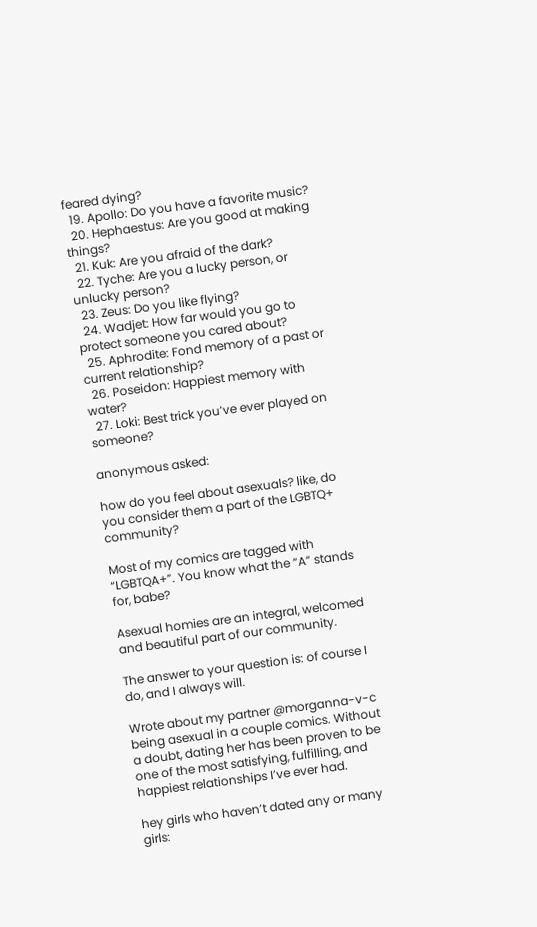feared dying?
  19. Apollo: Do you have a favorite music?
  20. Hephaestus: Are you good at making things?
  21. Kuk: Are you afraid of the dark?
  22. Tyche: Are you a lucky person, or unlucky person?
  23. Zeus: Do you like flying?
  24. Wadjet: How far would you go to protect someone you cared about?
  25. Aphrodite: Fond memory of a past or current relationship?
  26. Poseidon: Happiest memory with water?
  27. Loki: Best trick you’ve ever played on someone?

anonymous asked:

how do you feel about asexuals? like, do you consider them a part of the LGBTQ+ community?

Most of my comics are tagged with “LGBTQA+”. You know what the “A” stands for, babe?

Asexual homies are an integral, welcomed and beautiful part of our community.

The answer to your question is: of course I do, and I always will.

Wrote about my partner @morganna-v-c being asexual in a couple comics. Without a doubt, dating her has been proven to be one of the most satisfying, fulfilling, and happiest relationships I’ve ever had.

hey girls who haven’t dated any or many girls: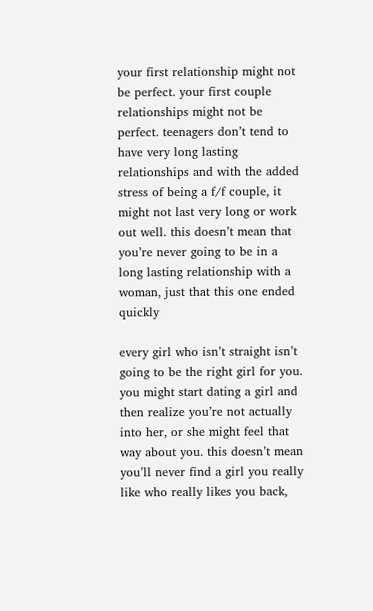your first relationship might not be perfect. your first couple relationships might not be perfect. teenagers don’t tend to have very long lasting relationships and with the added stress of being a f/f couple, it might not last very long or work out well. this doesn’t mean that you’re never going to be in a long lasting relationship with a woman, just that this one ended quickly

every girl who isn’t straight isn’t going to be the right girl for you. you might start dating a girl and then realize you’re not actually into her, or she might feel that way about you. this doesn’t mean you’ll never find a girl you really like who really likes you back,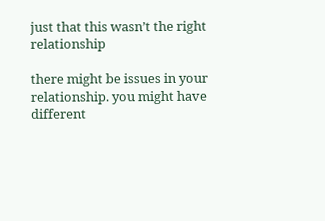just that this wasn’t the right relationship

there might be issues in your relationship. you might have different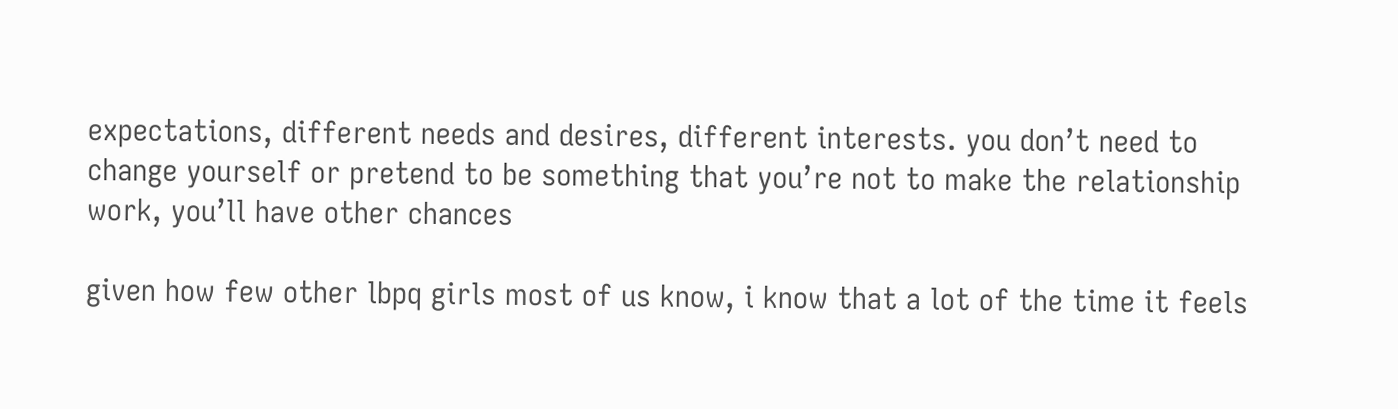expectations, different needs and desires, different interests. you don’t need to change yourself or pretend to be something that you’re not to make the relationship work, you’ll have other chances

given how few other lbpq girls most of us know, i know that a lot of the time it feels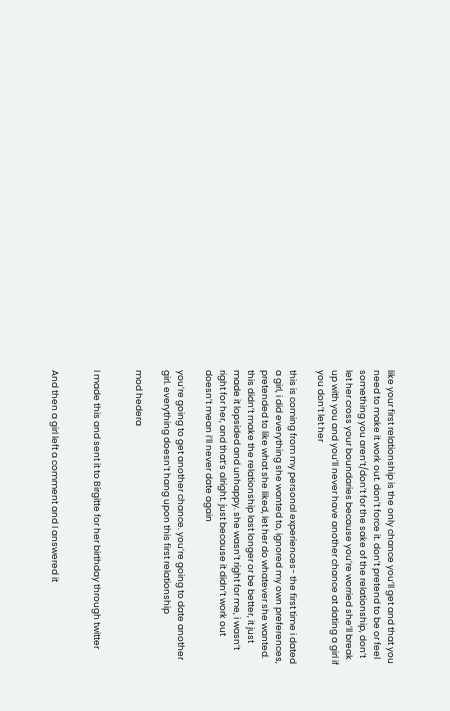like your first relationship is the only chance you’ll get and that you need to make it work out. don’t force it. don’t pretend to be or feel something you aren’t/don’t for the sake of the relationship, don’t let her cross your boundaries because you’re worried she’ll break up with you and you’ll never have another chance at dating a girl if you don’t let her

this is coming from my personal experiences- the first time i dated a girl, i did everything she wanted to, ignored my own preferences, pretended to like what she liked, let her do whatever she wanted. this didn’t make the relationship last longer or be better, it just made it lopsided and unhappy. she wasn’t right for me, i wasn’t right for her, and that’s alright. just because it didn’t work out doesn’t mean i’ll never date again

you’re going to get another chance. you’re going to date another girl. everything doesn’t hang upon this first relationship

mod hedera


I made this and sent it to Birgitte for her birthday through twitter


And then a girl left a comment and I answered it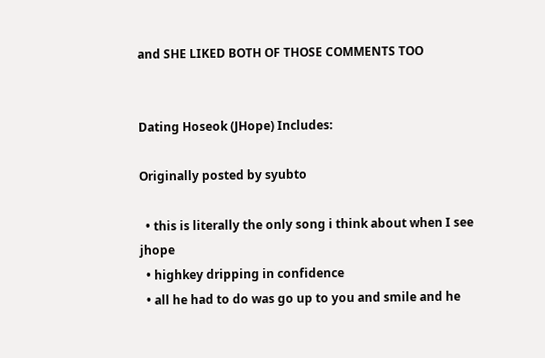and SHE LIKED BOTH OF THOSE COMMENTS TOO


Dating Hoseok (JHope) Includes:

Originally posted by syubto

  • this is literally the only song i think about when I see jhope
  • highkey dripping in confidence
  • all he had to do was go up to you and smile and he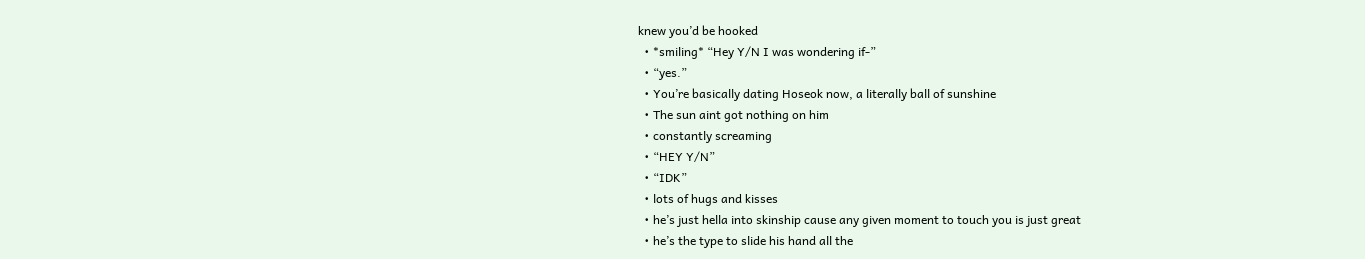knew you’d be hooked
  • *smiling* “Hey Y/N I was wondering if-”
  • “yes.”
  • You’re basically dating Hoseok now, a literally ball of sunshine
  • The sun aint got nothing on him
  • constantly screaming
  • “HEY Y/N”
  • “IDK”
  • lots of hugs and kisses
  • he’s just hella into skinship cause any given moment to touch you is just great
  • he’s the type to slide his hand all the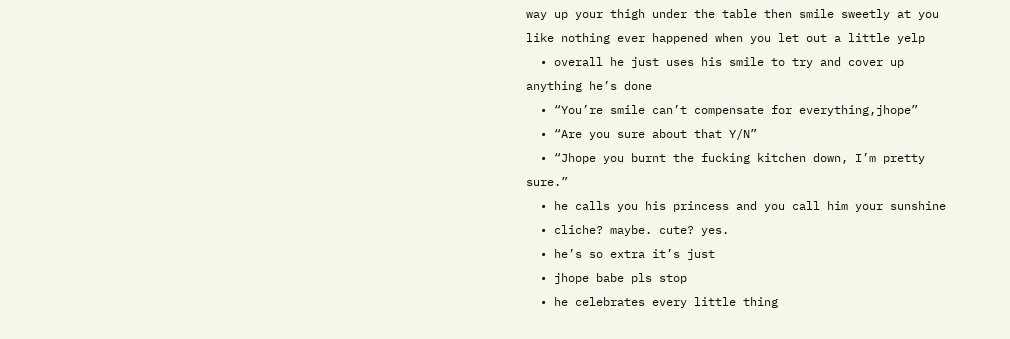way up your thigh under the table then smile sweetly at you like nothing ever happened when you let out a little yelp
  • overall he just uses his smile to try and cover up anything he’s done
  • “You’re smile can’t compensate for everything,jhope”
  • “Are you sure about that Y/N”
  • “Jhope you burnt the fucking kitchen down, I’m pretty sure.”
  • he calls you his princess and you call him your sunshine
  • cliche? maybe. cute? yes.
  • he’s so extra it’s just
  • jhope babe pls stop
  • he celebrates every little thing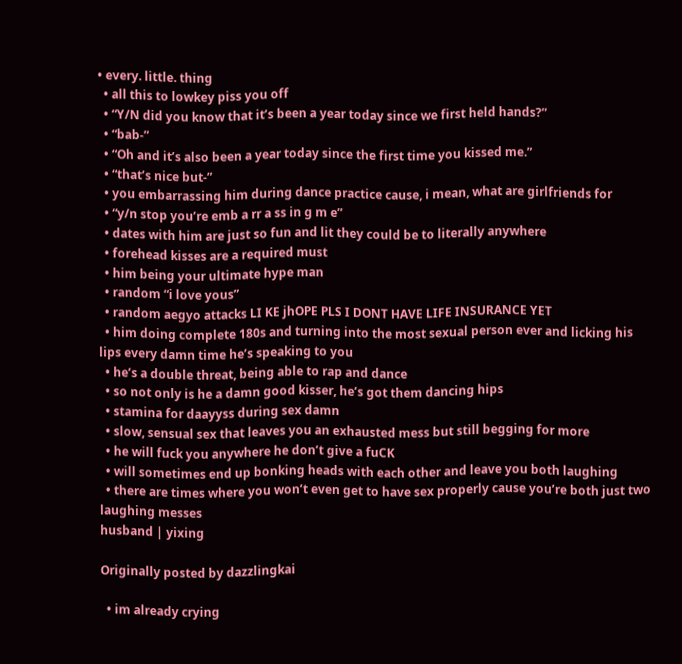• every. little. thing
  • all this to lowkey piss you off
  • “Y/N did you know that it’s been a year today since we first held hands?”
  • “bab-”
  • “Oh and it’s also been a year today since the first time you kissed me.”
  • “that’s nice but-”
  • you embarrassing him during dance practice cause, i mean, what are girlfriends for
  • “y/n stop you’re emb a rr a ss in g m e”
  • dates with him are just so fun and lit they could be to literally anywhere
  • forehead kisses are a required must
  • him being your ultimate hype man
  • random “i love yous”
  • random aegyo attacks LI KE jhOPE PLS I DONT HAVE LIFE INSURANCE YET
  • him doing complete 180s and turning into the most sexual person ever and licking his lips every damn time he’s speaking to you
  • he’s a double threat, being able to rap and dance
  • so not only is he a damn good kisser, he’s got them dancing hips
  • stamina for daayyss during sex damn
  • slow, sensual sex that leaves you an exhausted mess but still begging for more
  • he will fuck you anywhere he don’t give a fuCK
  • will sometimes end up bonking heads with each other and leave you both laughing
  • there are times where you won’t even get to have sex properly cause you’re both just two laughing messes
husband | yixing

Originally posted by dazzlingkai

  • im already crying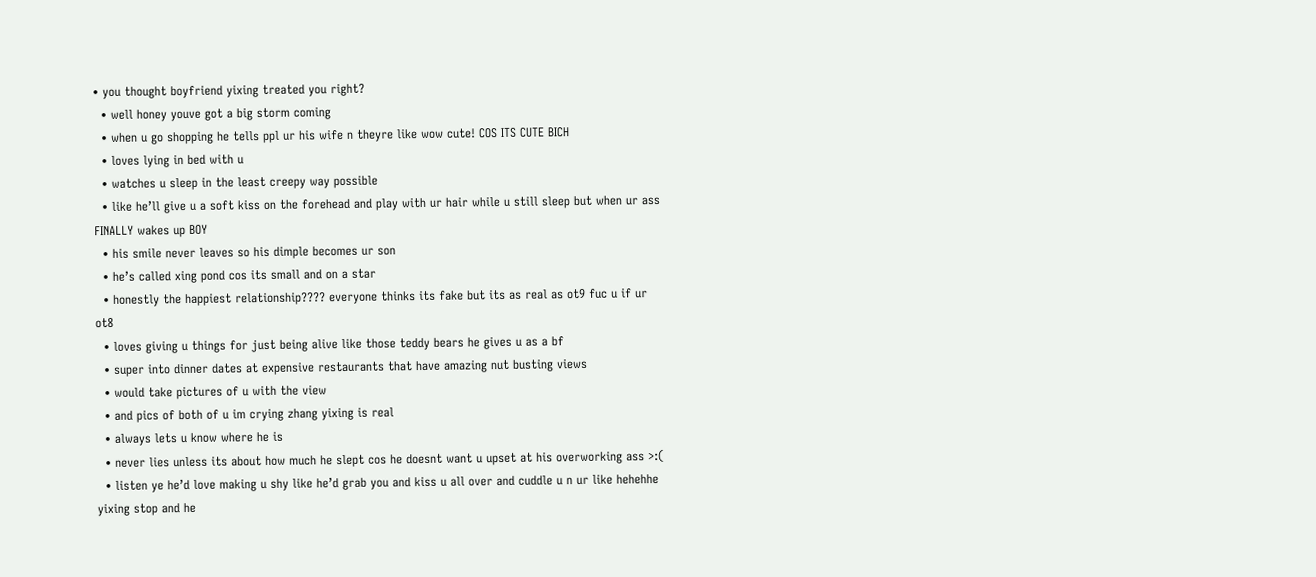• you thought boyfriend yixing treated you right?
  • well honey youve got a big storm coming
  • when u go shopping he tells ppl ur his wife n theyre like wow cute! COS ITS CUTE BICH
  • loves lying in bed with u
  • watches u sleep in the least creepy way possible
  • like he’ll give u a soft kiss on the forehead and play with ur hair while u still sleep but when ur ass FINALLY wakes up BOY
  • his smile never leaves so his dimple becomes ur son
  • he’s called xing pond cos its small and on a star
  • honestly the happiest relationship???? everyone thinks its fake but its as real as ot9 fuc u if ur ot8
  • loves giving u things for just being alive like those teddy bears he gives u as a bf
  • super into dinner dates at expensive restaurants that have amazing nut busting views
  • would take pictures of u with the view
  • and pics of both of u im crying zhang yixing is real
  • always lets u know where he is
  • never lies unless its about how much he slept cos he doesnt want u upset at his overworking ass >:(
  • listen ye he’d love making u shy like he’d grab you and kiss u all over and cuddle u n ur like hehehhe yixing stop and he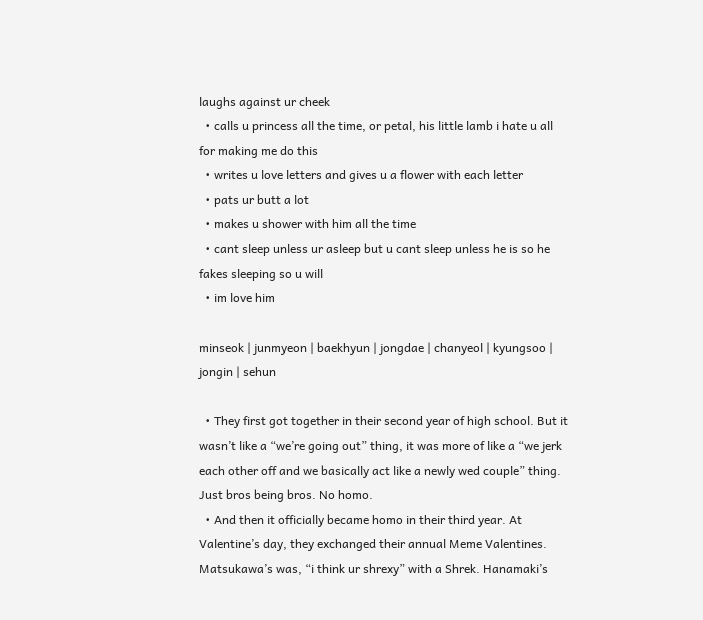laughs against ur cheek
  • calls u princess all the time, or petal, his little lamb i hate u all for making me do this
  • writes u love letters and gives u a flower with each letter
  • pats ur butt a lot
  • makes u shower with him all the time
  • cant sleep unless ur asleep but u cant sleep unless he is so he fakes sleeping so u will
  • im love him

minseok | junmyeon | baekhyun | jongdae | chanyeol | kyungsoo | jongin | sehun

  • They first got together in their second year of high school. But it wasn’t like a “we’re going out” thing, it was more of like a “we jerk each other off and we basically act like a newly wed couple” thing. Just bros being bros. No homo.
  • And then it officially became homo in their third year. At Valentine’s day, they exchanged their annual Meme Valentines. Matsukawa’s was, “i think ur shrexy” with a Shrek. Hanamaki’s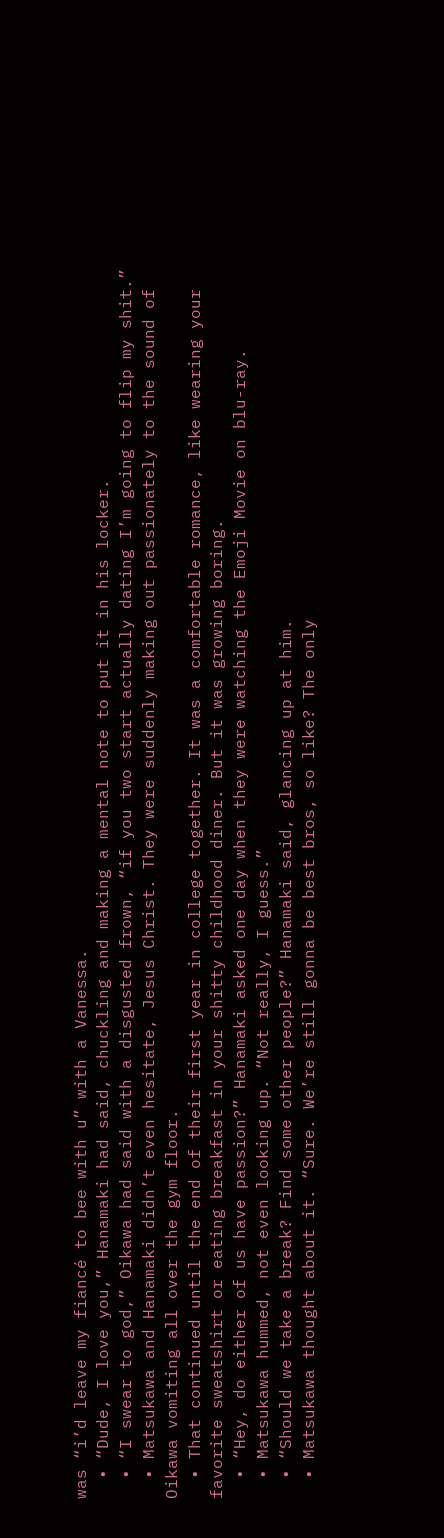was “i’d leave my fiancé to bee with u” with a Vanessa.
  • “Dude, I love you,” Hanamaki had said, chuckling and making a mental note to put it in his locker.
  • “I swear to god,” Oikawa had said with a disgusted frown, “if you two start actually dating I’m going to flip my shit.”
  • Matsukawa and Hanamaki didn’t even hesitate, Jesus Christ. They were suddenly making out passionately to the sound of Oikawa vomiting all over the gym floor.
  • That continued until the end of their first year in college together. It was a comfortable romance, like wearing your favorite sweatshirt or eating breakfast in your shitty childhood diner. But it was growing boring.
  • “Hey, do either of us have passion?” Hanamaki asked one day when they were watching the Emoji Movie on blu-ray.
  • Matsukawa hummed, not even looking up. “Not really, I guess.”
  • “Should we take a break? Find some other people?” Hanamaki said, glancing up at him.
  • Matsukawa thought about it. “Sure. We’re still gonna be best bros, so like? The only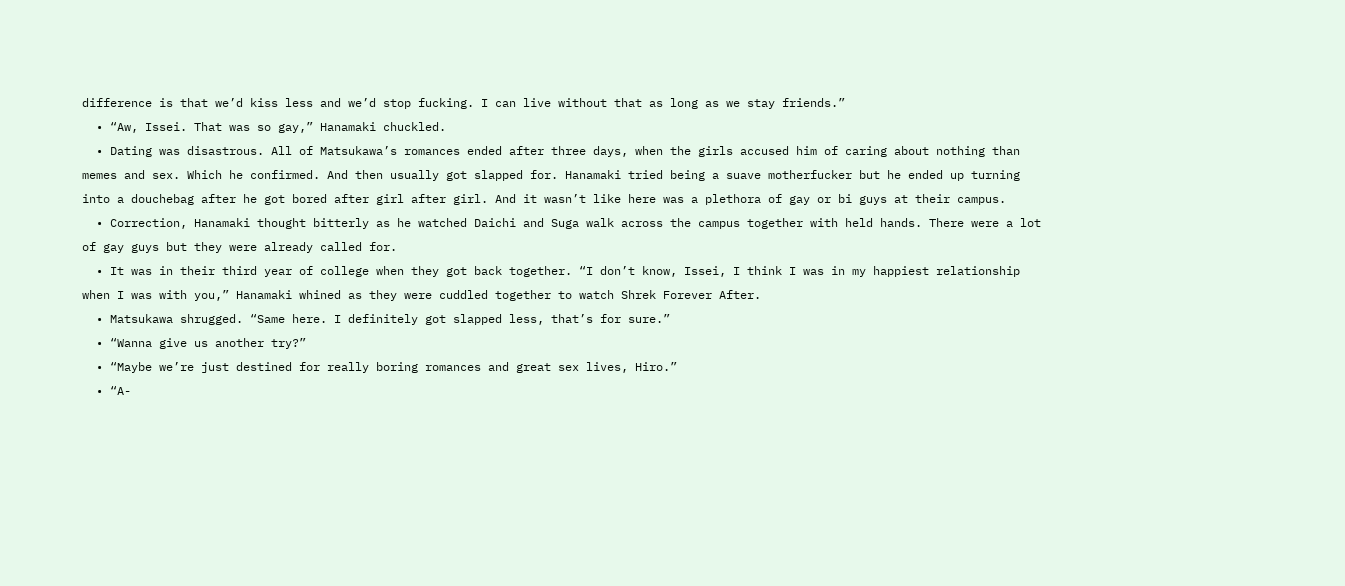difference is that we’d kiss less and we’d stop fucking. I can live without that as long as we stay friends.”
  • “Aw, Issei. That was so gay,” Hanamaki chuckled.
  • Dating was disastrous. All of Matsukawa’s romances ended after three days, when the girls accused him of caring about nothing than memes and sex. Which he confirmed. And then usually got slapped for. Hanamaki tried being a suave motherfucker but he ended up turning into a douchebag after he got bored after girl after girl. And it wasn’t like here was a plethora of gay or bi guys at their campus.
  • Correction, Hanamaki thought bitterly as he watched Daichi and Suga walk across the campus together with held hands. There were a lot of gay guys but they were already called for.
  • It was in their third year of college when they got back together. “I don’t know, Issei, I think I was in my happiest relationship when I was with you,” Hanamaki whined as they were cuddled together to watch Shrek Forever After.
  • Matsukawa shrugged. “Same here. I definitely got slapped less, that’s for sure.”
  • “Wanna give us another try?”
  • “Maybe we’re just destined for really boring romances and great sex lives, Hiro.”
  • “A-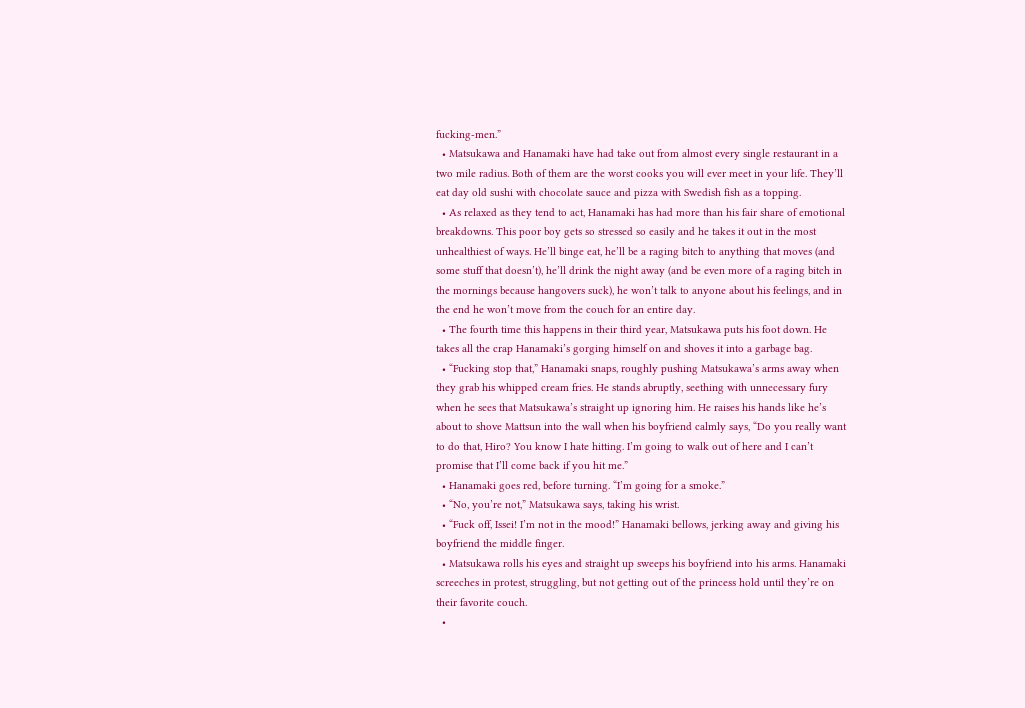fucking-men.”
  • Matsukawa and Hanamaki have had take out from almost every single restaurant in a two mile radius. Both of them are the worst cooks you will ever meet in your life. They’ll eat day old sushi with chocolate sauce and pizza with Swedish fish as a topping.
  • As relaxed as they tend to act, Hanamaki has had more than his fair share of emotional breakdowns. This poor boy gets so stressed so easily and he takes it out in the most unhealthiest of ways. He’ll binge eat, he’ll be a raging bitch to anything that moves (and some stuff that doesn’t), he’ll drink the night away (and be even more of a raging bitch in the mornings because hangovers suck), he won’t talk to anyone about his feelings, and in the end he won’t move from the couch for an entire day.
  • The fourth time this happens in their third year, Matsukawa puts his foot down. He takes all the crap Hanamaki’s gorging himself on and shoves it into a garbage bag.
  • “Fucking stop that,” Hanamaki snaps, roughly pushing Matsukawa’s arms away when they grab his whipped cream fries. He stands abruptly, seething with unnecessary fury when he sees that Matsukawa’s straight up ignoring him. He raises his hands like he’s about to shove Mattsun into the wall when his boyfriend calmly says, “Do you really want to do that, Hiro? You know I hate hitting. I’m going to walk out of here and I can’t promise that I’ll come back if you hit me.”
  • Hanamaki goes red, before turning. “I’m going for a smoke.”
  • “No, you’re not,” Matsukawa says, taking his wrist.
  • “Fuck off, Issei! I’m not in the mood!” Hanamaki bellows, jerking away and giving his boyfriend the middle finger.
  • Matsukawa rolls his eyes and straight up sweeps his boyfriend into his arms. Hanamaki screeches in protest, struggling, but not getting out of the princess hold until they’re on their favorite couch.
  •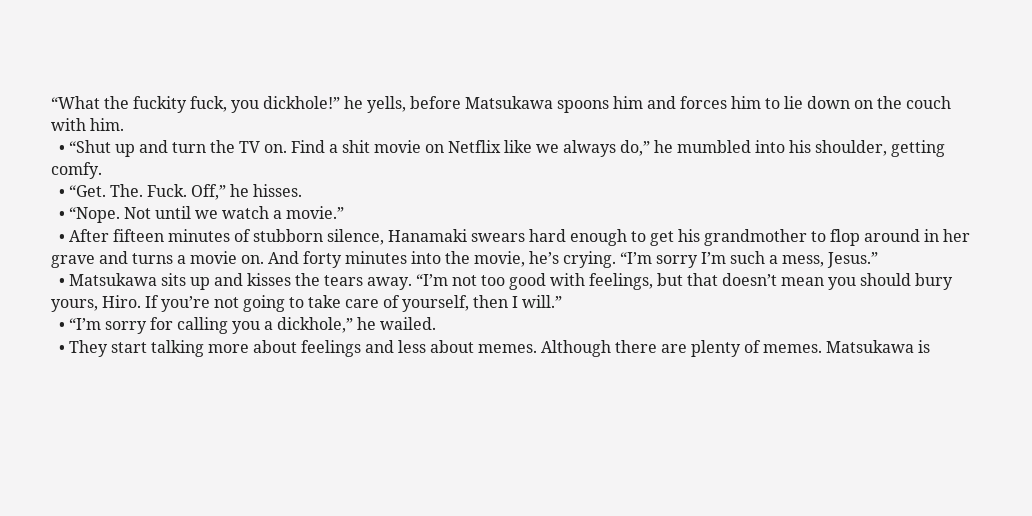“What the fuckity fuck, you dickhole!” he yells, before Matsukawa spoons him and forces him to lie down on the couch with him.
  • “Shut up and turn the TV on. Find a shit movie on Netflix like we always do,” he mumbled into his shoulder, getting comfy.
  • “Get. The. Fuck. Off,” he hisses.
  • “Nope. Not until we watch a movie.”
  • After fifteen minutes of stubborn silence, Hanamaki swears hard enough to get his grandmother to flop around in her grave and turns a movie on. And forty minutes into the movie, he’s crying. “I’m sorry I’m such a mess, Jesus.”
  • Matsukawa sits up and kisses the tears away. “I’m not too good with feelings, but that doesn’t mean you should bury yours, Hiro. If you’re not going to take care of yourself, then I will.”
  • “I’m sorry for calling you a dickhole,” he wailed.
  • They start talking more about feelings and less about memes. Although there are plenty of memes. Matsukawa is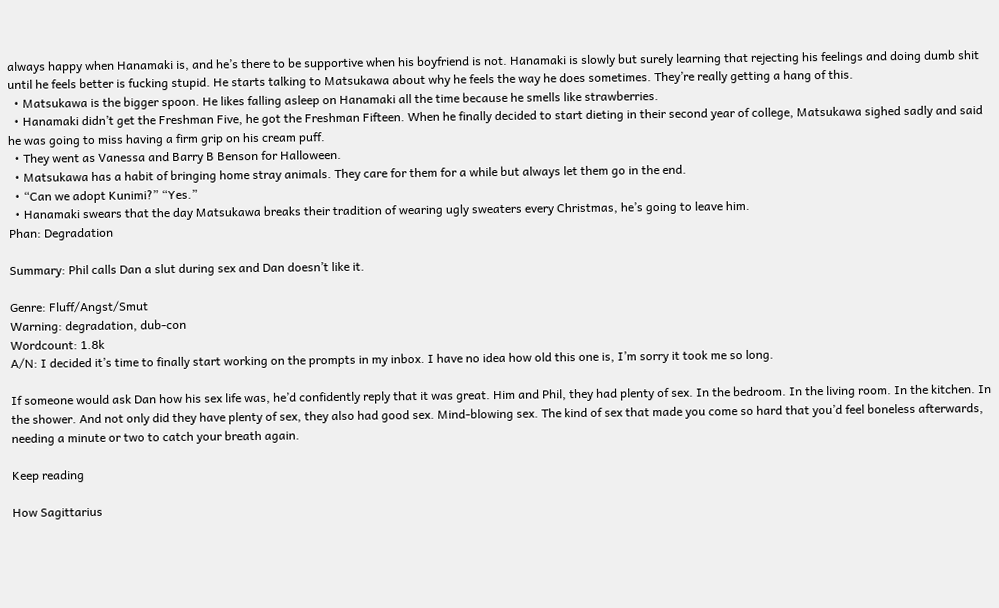always happy when Hanamaki is, and he’s there to be supportive when his boyfriend is not. Hanamaki is slowly but surely learning that rejecting his feelings and doing dumb shit until he feels better is fucking stupid. He starts talking to Matsukawa about why he feels the way he does sometimes. They’re really getting a hang of this.
  • Matsukawa is the bigger spoon. He likes falling asleep on Hanamaki all the time because he smells like strawberries.
  • Hanamaki didn’t get the Freshman Five, he got the Freshman Fifteen. When he finally decided to start dieting in their second year of college, Matsukawa sighed sadly and said he was going to miss having a firm grip on his cream puff.
  • They went as Vanessa and Barry B Benson for Halloween.
  • Matsukawa has a habit of bringing home stray animals. They care for them for a while but always let them go in the end.
  • “Can we adopt Kunimi?” “Yes.”
  • Hanamaki swears that the day Matsukawa breaks their tradition of wearing ugly sweaters every Christmas, he’s going to leave him.
Phan: Degradation

Summary: Phil calls Dan a slut during sex and Dan doesn’t like it.

Genre: Fluff/Angst/Smut
Warning: degradation, dub-con
Wordcount: 1.8k
A/N: I decided it’s time to finally start working on the prompts in my inbox. I have no idea how old this one is, I’m sorry it took me so long.

If someone would ask Dan how his sex life was, he’d confidently reply that it was great. Him and Phil, they had plenty of sex. In the bedroom. In the living room. In the kitchen. In the shower. And not only did they have plenty of sex, they also had good sex. Mind-blowing sex. The kind of sex that made you come so hard that you’d feel boneless afterwards, needing a minute or two to catch your breath again.

Keep reading

How Sagittarius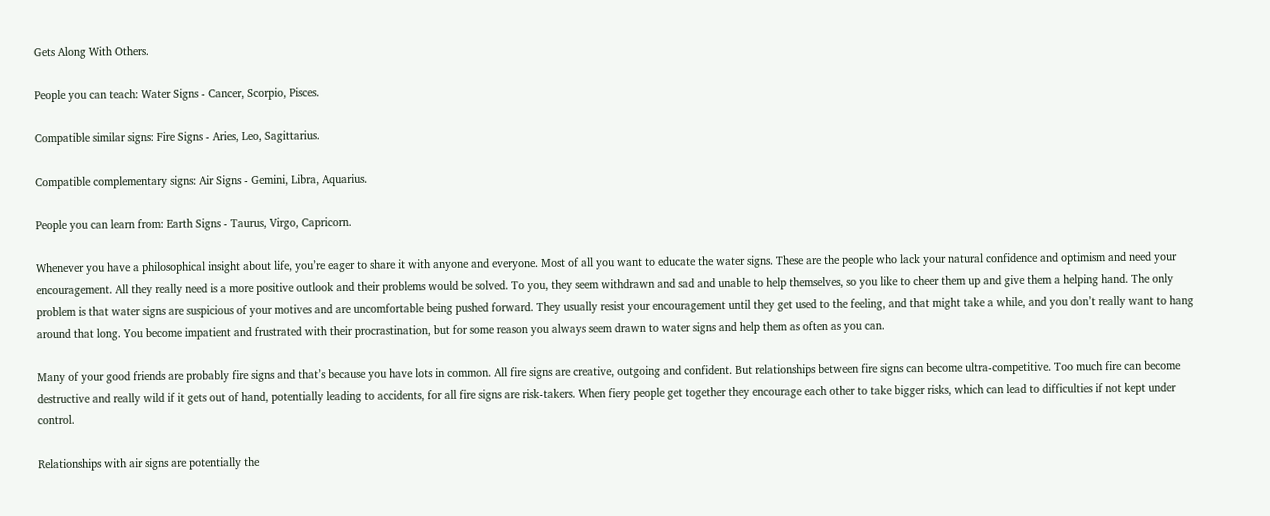Gets Along With Others.

People you can teach: Water Signs - Cancer, Scorpio, Pisces.

Compatible similar signs: Fire Signs - Aries, Leo, Sagittarius.

Compatible complementary signs: Air Signs - Gemini, Libra, Aquarius.

People you can learn from: Earth Signs - Taurus, Virgo, Capricorn.

Whenever you have a philosophical insight about life, you’re eager to share it with anyone and everyone. Most of all you want to educate the water signs. These are the people who lack your natural confidence and optimism and need your encouragement. All they really need is a more positive outlook and their problems would be solved. To you, they seem withdrawn and sad and unable to help themselves, so you like to cheer them up and give them a helping hand. The only problem is that water signs are suspicious of your motives and are uncomfortable being pushed forward. They usually resist your encouragement until they get used to the feeling, and that might take a while, and you don’t really want to hang around that long. You become impatient and frustrated with their procrastination, but for some reason you always seem drawn to water signs and help them as often as you can.

Many of your good friends are probably fire signs and that’s because you have lots in common. All fire signs are creative, outgoing and confident. But relationships between fire signs can become ultra-competitive. Too much fire can become destructive and really wild if it gets out of hand, potentially leading to accidents, for all fire signs are risk-takers. When fiery people get together they encourage each other to take bigger risks, which can lead to difficulties if not kept under control.

Relationships with air signs are potentially the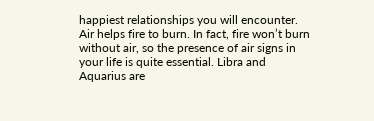happiest relationships you will encounter. Air helps fire to burn. In fact, fire won’t burn without air, so the presence of air signs in your life is quite essential. Libra and Aquarius are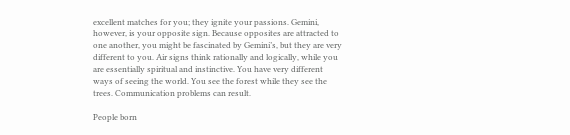excellent matches for you; they ignite your passions. Gemini, however, is your opposite sign. Because opposites are attracted to one another, you might be fascinated by Gemini’s, but they are very different to you. Air signs think rationally and logically, while you are essentially spiritual and instinctive. You have very different ways of seeing the world. You see the forest while they see the trees. Communication problems can result.

People born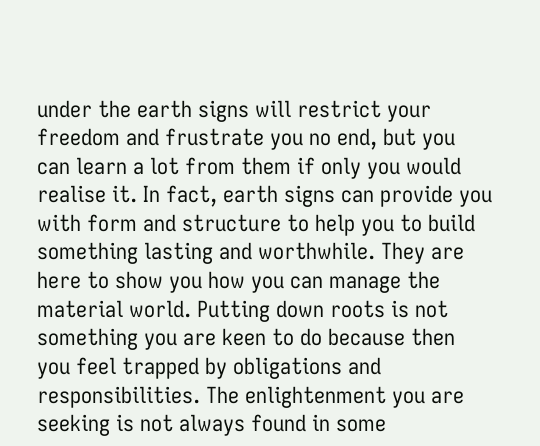under the earth signs will restrict your freedom and frustrate you no end, but you can learn a lot from them if only you would realise it. In fact, earth signs can provide you with form and structure to help you to build something lasting and worthwhile. They are here to show you how you can manage the material world. Putting down roots is not something you are keen to do because then you feel trapped by obligations and responsibilities. The enlightenment you are seeking is not always found in some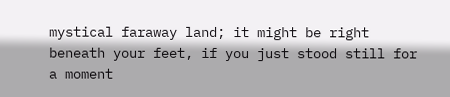mystical faraway land; it might be right beneath your feet, if you just stood still for a moment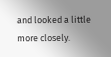and looked a little more closely.